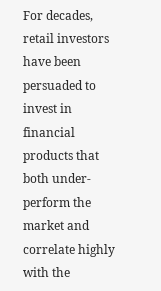For decades, retail investors have been persuaded to invest in financial products that both under-perform the market and correlate highly with the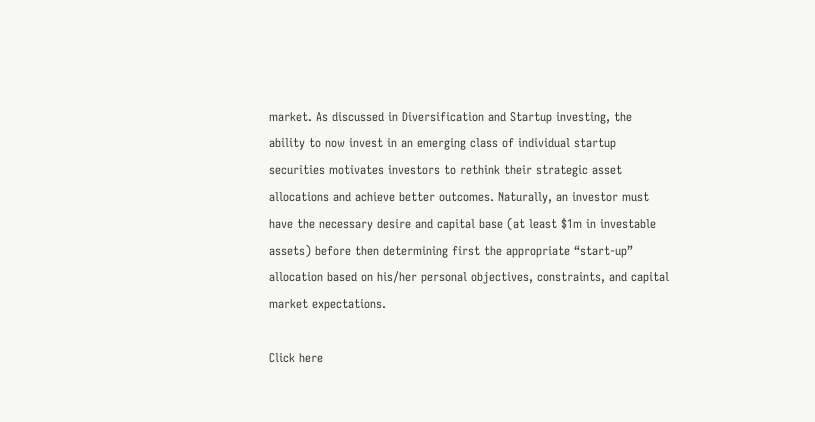market. As discussed in Diversification and Startup investing, the ability to now invest in an emerging class of individual startup securities motivates investors to rethink their strategic asset allocations and achieve better outcomes. Naturally, an investor must have the necessary desire and capital base (at least $1m in investable assets) before then determining first the appropriate “start-up” allocation based on his/her personal objectives, constraints, and capital market expectations.

Click here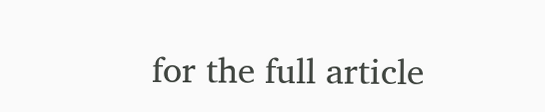for the full article